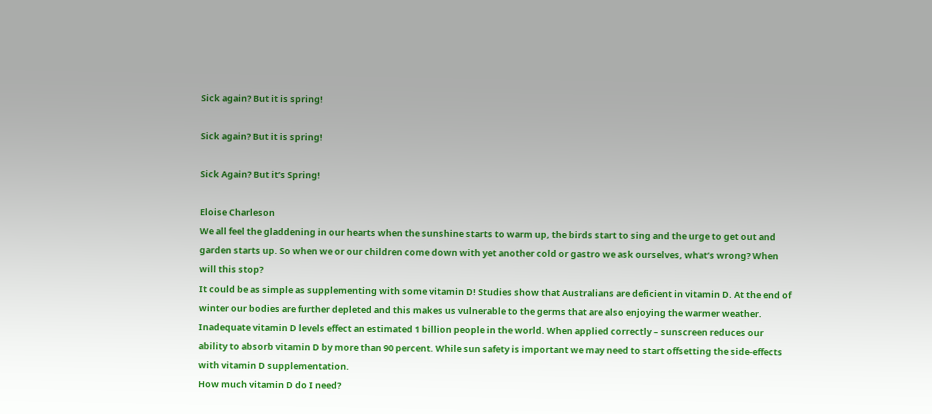Sick again? But it is spring!

Sick again? But it is spring!

Sick Again? But it’s Spring!

Eloise Charleson
We all feel the gladdening in our hearts when the sunshine starts to warm up, the birds start to sing and the urge to get out and garden starts up. So when we or our children come down with yet another cold or gastro we ask ourselves, what’s wrong? When will this stop?
It could be as simple as supplementing with some vitamin D! Studies show that Australians are deficient in vitamin D. At the end of winter our bodies are further depleted and this makes us vulnerable to the germs that are also enjoying the warmer weather.
Inadequate vitamin D levels effect an estimated 1 billion people in the world. When applied correctly – sunscreen reduces our ability to absorb vitamin D by more than 90 percent. While sun safety is important we may need to start offsetting the side-effects with vitamin D supplementation.
How much vitamin D do I need?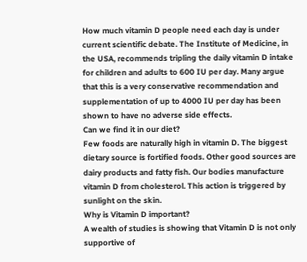How much vitamin D people need each day is under current scientific debate. The Institute of Medicine, in the USA, recommends tripling the daily vitamin D intake for children and adults to 600 IU per day. Many argue that this is a very conservative recommendation and supplementation of up to 4000 IU per day has been shown to have no adverse side effects.
Can we find it in our diet?
Few foods are naturally high in vitamin D. The biggest dietary source is fortified foods. Other good sources are dairy products and fatty fish. Our bodies manufacture vitamin D from cholesterol. This action is triggered by sunlight on the skin.
Why is Vitamin D important?
A wealth of studies is showing that Vitamin D is not only supportive of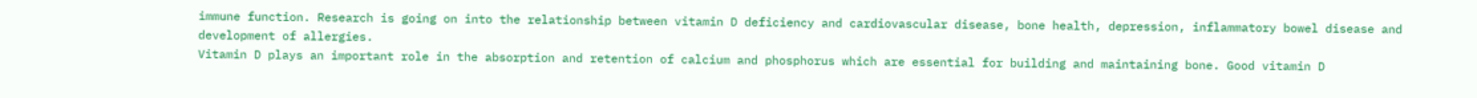immune function. Research is going on into the relationship between vitamin D deficiency and cardiovascular disease, bone health, depression, inflammatory bowel disease and development of allergies.
Vitamin D plays an important role in the absorption and retention of calcium and phosphorus which are essential for building and maintaining bone. Good vitamin D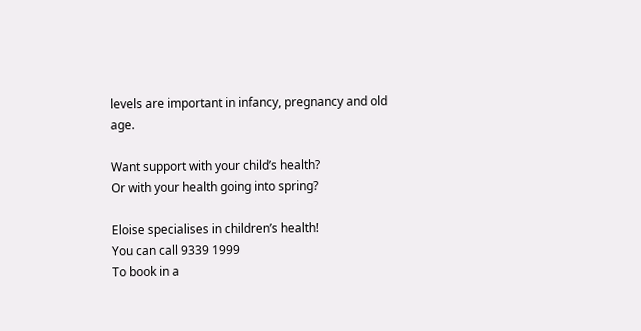levels are important in infancy, pregnancy and old age.

Want support with your child’s health?
Or with your health going into spring?

Eloise specialises in children’s health!
You can call 9339 1999
To book in a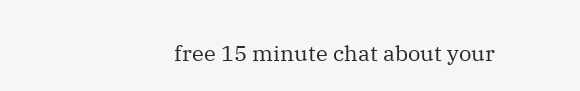free 15 minute chat about your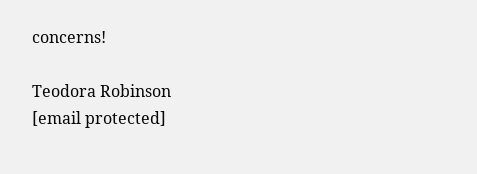concerns!

Teodora Robinson
[email protected]